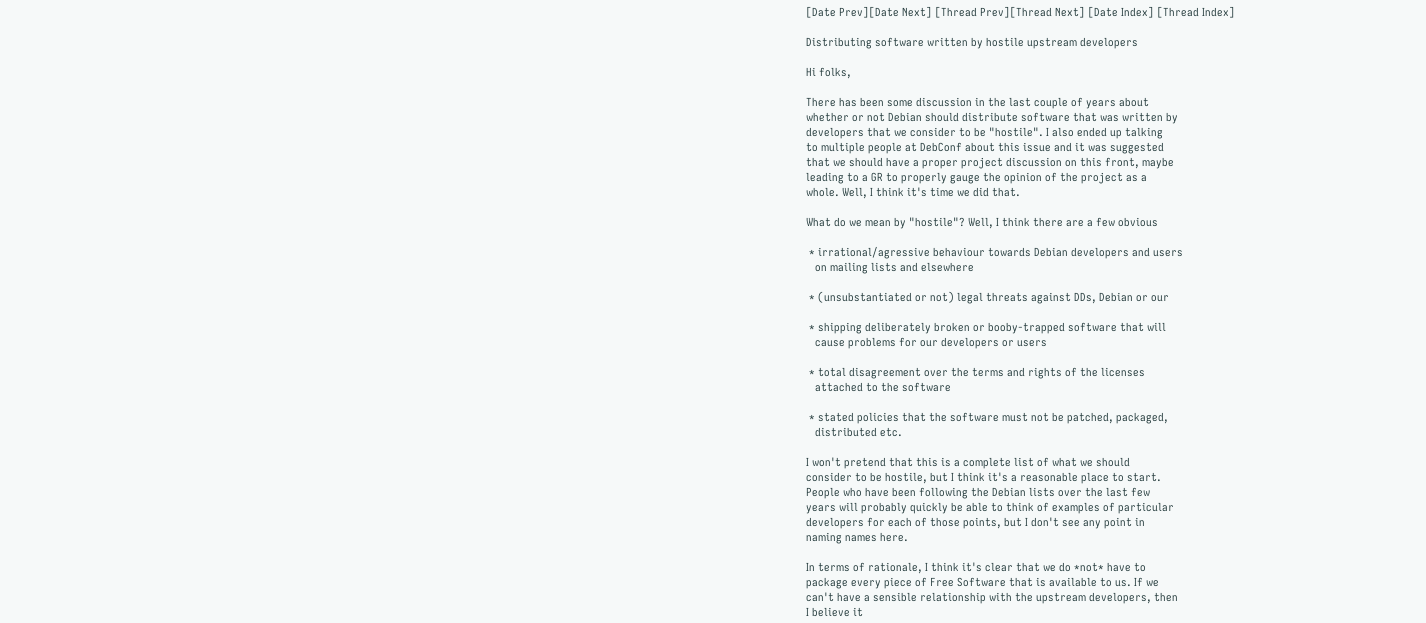[Date Prev][Date Next] [Thread Prev][Thread Next] [Date Index] [Thread Index]

Distributing software written by hostile upstream developers

Hi folks,

There has been some discussion in the last couple of years about
whether or not Debian should distribute software that was written by
developers that we consider to be "hostile". I also ended up talking
to multiple people at DebConf about this issue and it was suggested
that we should have a proper project discussion on this front, maybe
leading to a GR to properly gauge the opinion of the project as a
whole. Well, I think it's time we did that.

What do we mean by "hostile"? Well, I think there are a few obvious

 * irrational/agressive behaviour towards Debian developers and users
   on mailing lists and elsewhere

 * (unsubstantiated or not) legal threats against DDs, Debian or our

 * shipping deliberately broken or booby-trapped software that will
   cause problems for our developers or users

 * total disagreement over the terms and rights of the licenses
   attached to the software

 * stated policies that the software must not be patched, packaged,
   distributed etc.

I won't pretend that this is a complete list of what we should
consider to be hostile, but I think it's a reasonable place to start.
People who have been following the Debian lists over the last few
years will probably quickly be able to think of examples of particular
developers for each of those points, but I don't see any point in
naming names here.

In terms of rationale, I think it's clear that we do *not* have to
package every piece of Free Software that is available to us. If we
can't have a sensible relationship with the upstream developers, then
I believe it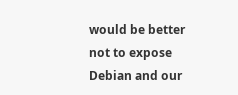would be better not to expose Debian and our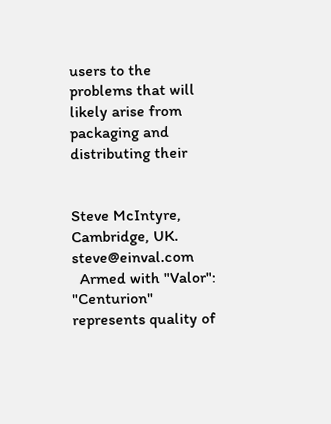users to the
problems that will likely arise from packaging and distributing their


Steve McIntyre, Cambridge, UK.                                steve@einval.com
  Armed with "Valor": "Centurion" represents quality of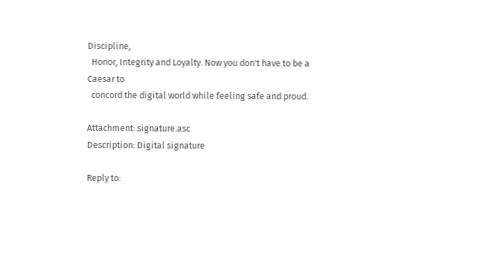Discipline,
  Honor, Integrity and Loyalty. Now you don't have to be a Caesar to
  concord the digital world while feeling safe and proud.

Attachment: signature.asc
Description: Digital signature

Reply to: